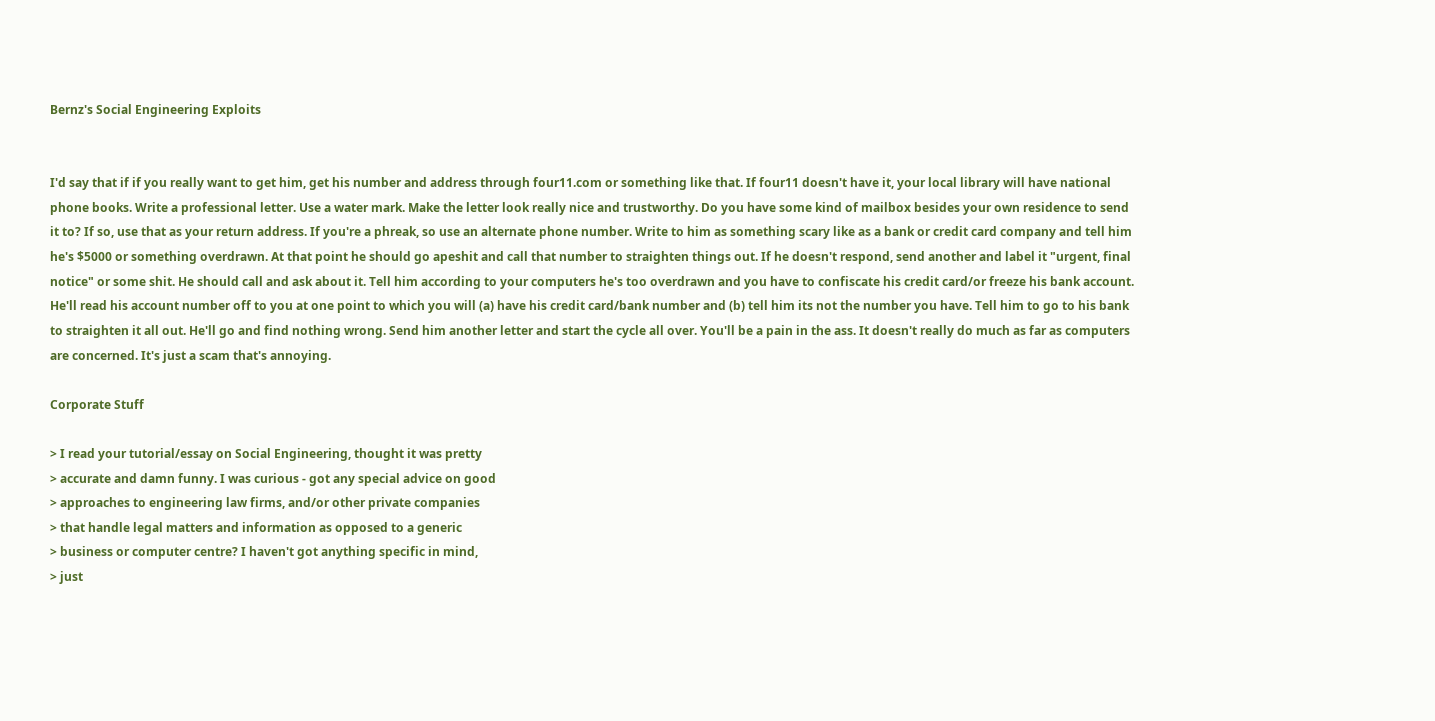Bernz's Social Engineering Exploits


I'd say that if if you really want to get him, get his number and address through four11.com or something like that. If four11 doesn't have it, your local library will have national phone books. Write a professional letter. Use a water mark. Make the letter look really nice and trustworthy. Do you have some kind of mailbox besides your own residence to send it to? If so, use that as your return address. If you're a phreak, so use an alternate phone number. Write to him as something scary like as a bank or credit card company and tell him he's $5000 or something overdrawn. At that point he should go apeshit and call that number to straighten things out. If he doesn't respond, send another and label it "urgent, final notice" or some shit. He should call and ask about it. Tell him according to your computers he's too overdrawn and you have to confiscate his credit card/or freeze his bank account. He'll read his account number off to you at one point to which you will (a) have his credit card/bank number and (b) tell him its not the number you have. Tell him to go to his bank to straighten it all out. He'll go and find nothing wrong. Send him another letter and start the cycle all over. You'll be a pain in the ass. It doesn't really do much as far as computers are concerned. It's just a scam that's annoying.

Corporate Stuff

> I read your tutorial/essay on Social Engineering, thought it was pretty
> accurate and damn funny. I was curious - got any special advice on good
> approaches to engineering law firms, and/or other private companies
> that handle legal matters and information as opposed to a generic
> business or computer centre? I haven't got anything specific in mind,
> just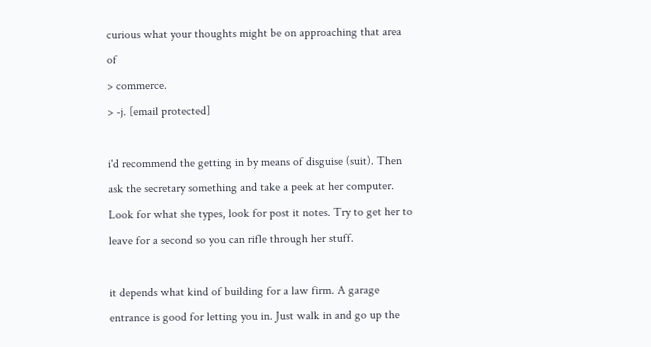curious what your thoughts might be on approaching that area of
> commerce.
> -j. [email protected]

i'd recommend the getting in by means of disguise (suit). Then ask the secretary something and take a peek at her computer. Look for what she types, look for post it notes. Try to get her to leave for a second so you can rifle through her stuff.

it depends what kind of building for a law firm. A garage entrance is good for letting you in. Just walk in and go up the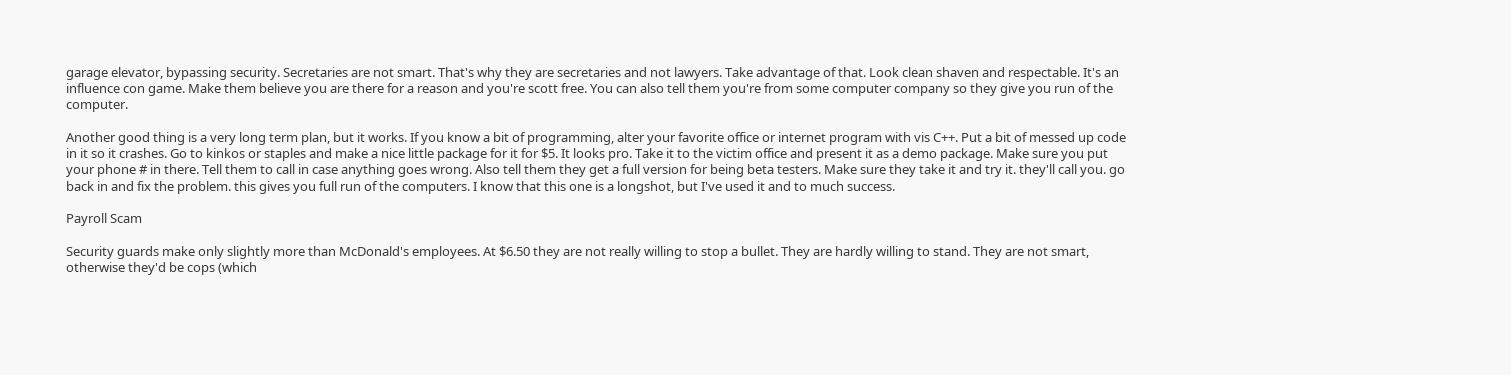garage elevator, bypassing security. Secretaries are not smart. That's why they are secretaries and not lawyers. Take advantage of that. Look clean shaven and respectable. It's an influence con game. Make them believe you are there for a reason and you're scott free. You can also tell them you're from some computer company so they give you run of the computer.

Another good thing is a very long term plan, but it works. If you know a bit of programming, alter your favorite office or internet program with vis C++. Put a bit of messed up code in it so it crashes. Go to kinkos or staples and make a nice little package for it for $5. It looks pro. Take it to the victim office and present it as a demo package. Make sure you put your phone # in there. Tell them to call in case anything goes wrong. Also tell them they get a full version for being beta testers. Make sure they take it and try it. they'll call you. go back in and fix the problem. this gives you full run of the computers. I know that this one is a longshot, but I've used it and to much success.

Payroll Scam

Security guards make only slightly more than McDonald's employees. At $6.50 they are not really willing to stop a bullet. They are hardly willing to stand. They are not smart, otherwise they'd be cops (which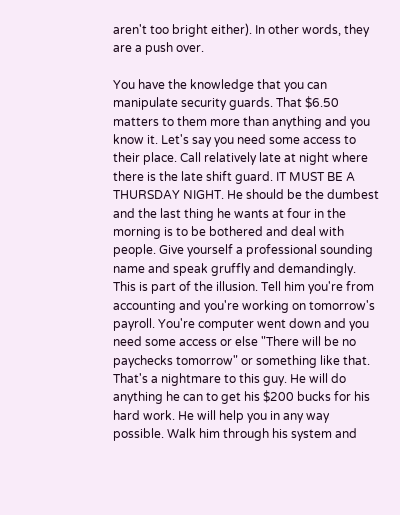aren't too bright either). In other words, they are a push over.

You have the knowledge that you can manipulate security guards. That $6.50 matters to them more than anything and you know it. Let's say you need some access to their place. Call relatively late at night where there is the late shift guard. IT MUST BE A THURSDAY NIGHT. He should be the dumbest and the last thing he wants at four in the morning is to be bothered and deal with people. Give yourself a professional sounding name and speak gruffly and demandingly. This is part of the illusion. Tell him you're from accounting and you're working on tomorrow's payroll. You're computer went down and you need some access or else "There will be no paychecks tomorrow" or something like that. That's a nightmare to this guy. He will do anything he can to get his $200 bucks for his hard work. He will help you in any way possible. Walk him through his system and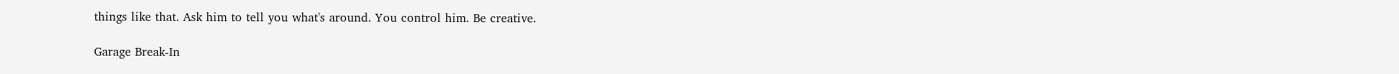things like that. Ask him to tell you what's around. You control him. Be creative.

Garage Break-In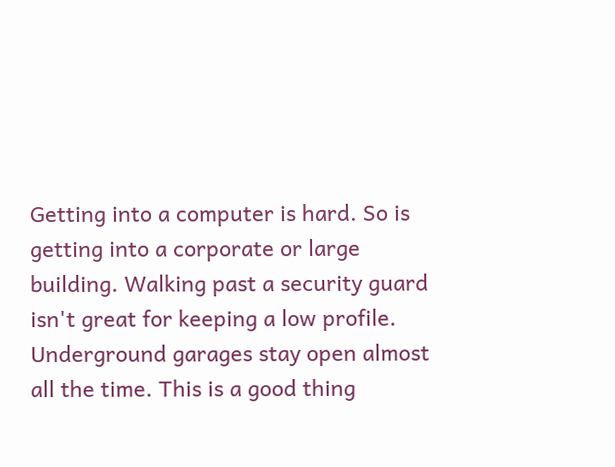Getting into a computer is hard. So is getting into a corporate or large building. Walking past a security guard isn't great for keeping a low profile. Underground garages stay open almost all the time. This is a good thing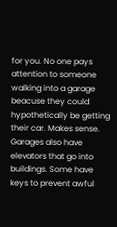for you. No one pays attention to someone walking into a garage beacuse they could hypothetically be getting their car. Makes sense. Garages also have elevators that go into buildings. Some have keys to prevent awful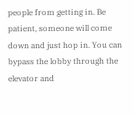people from getting in. Be patient, someone will come down and just hop in. You can bypass the lobby through the elevator and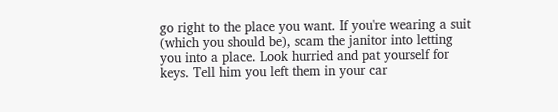go right to the place you want. If you're wearing a suit (which you should be), scam the janitor into letting you into a place. Look hurried and pat yourself for keys. Tell him you left them in your car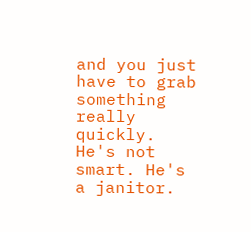and you just have to grab something really quickly. He's not smart. He's a janitor.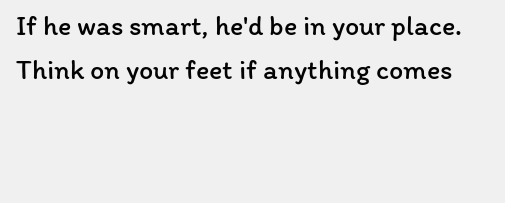If he was smart, he'd be in your place. Think on your feet if anything comes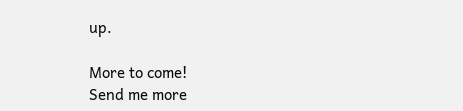up.

More to come!
Send me more